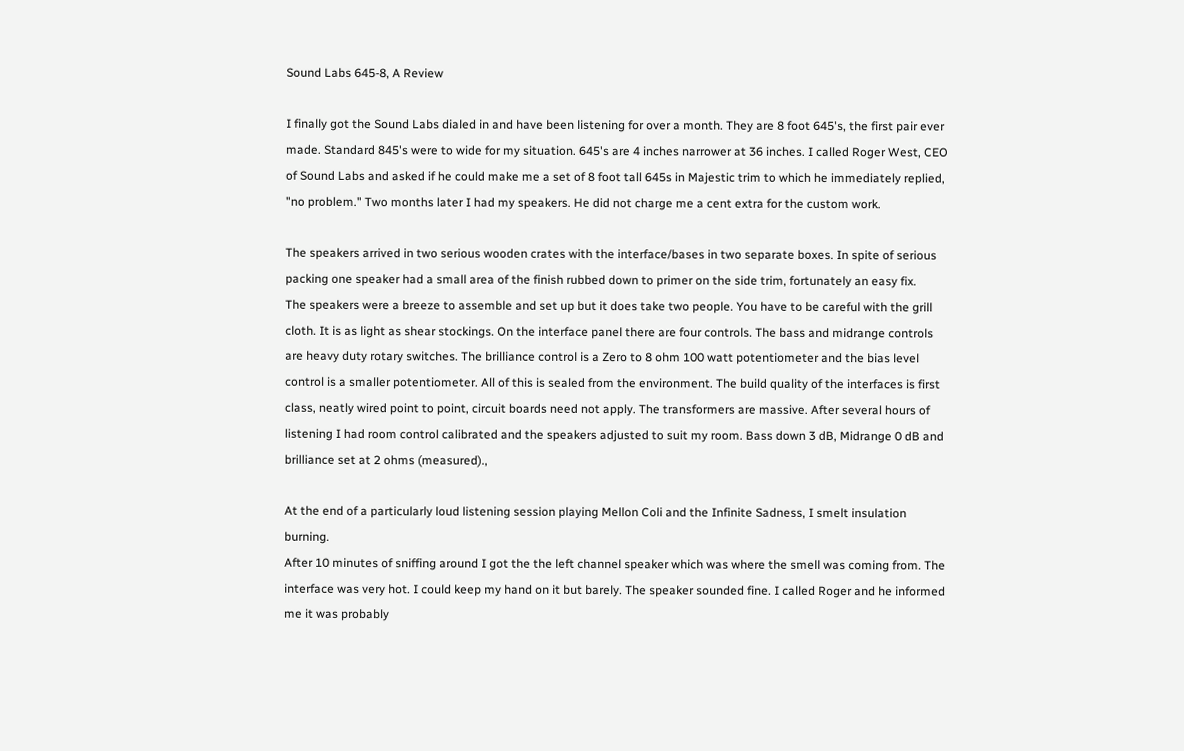Sound Labs 645-8, A Review

I finally got the Sound Labs dialed in and have been listening for over a month. They are 8 foot 645's, the first pair ever made. Standard 845's were to wide for my situation. 645's are 4 inches narrower at 36 inches. I called Roger West, CEO of Sound Labs and asked if he could make me a set of 8 foot tall 645s in Majestic trim to which he immediately replied, "no problem." Two months later I had my speakers. He did not charge me a cent extra for the custom work.

The speakers arrived in two serious wooden crates with the interface/bases in two separate boxes. In spite of serious packing one speaker had a small area of the finish rubbed down to primer on the side trim, fortunately an easy fix.
The speakers were a breeze to assemble and set up but it does take two people. You have to be careful with the grill cloth. It is as light as shear stockings. On the interface panel there are four controls. The bass and midrange controls are heavy duty rotary switches. The brilliance control is a Zero to 8 ohm 100 watt potentiometer and the bias level control is a smaller potentiometer. All of this is sealed from the environment. The build quality of the interfaces is first class, neatly wired point to point, circuit boards need not apply. The transformers are massive. After several hours of listening I had room control calibrated and the speakers adjusted to suit my room. Bass down 3 dB, Midrange 0 dB and brilliance set at 2 ohms (measured).,

At the end of a particularly loud listening session playing Mellon Coli and the Infinite Sadness, I smelt insulation burning.
After 10 minutes of sniffing around I got the the left channel speaker which was where the smell was coming from. The interface was very hot. I could keep my hand on it but barely. The speaker sounded fine. I called Roger and he informed me it was probably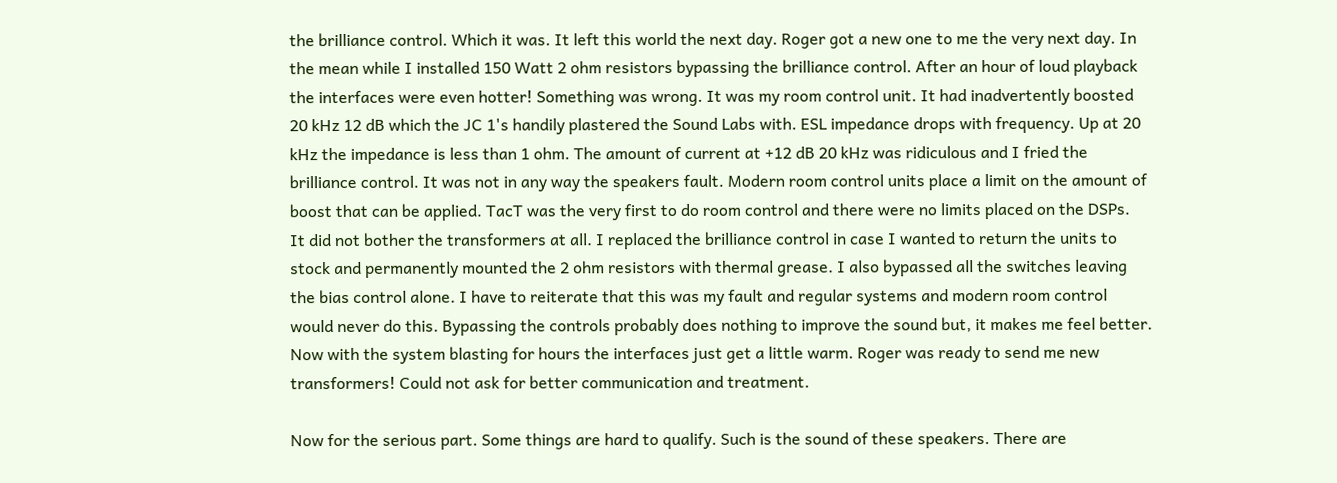the brilliance control. Which it was. It left this world the next day. Roger got a new one to me the very next day. In the mean while I installed 150 Watt 2 ohm resistors bypassing the brilliance control. After an hour of loud playback the interfaces were even hotter! Something was wrong. It was my room control unit. It had inadvertently boosted 20 kHz 12 dB which the JC 1's handily plastered the Sound Labs with. ESL impedance drops with frequency. Up at 20 kHz the impedance is less than 1 ohm. The amount of current at +12 dB 20 kHz was ridiculous and I fried the brilliance control. It was not in any way the speakers fault. Modern room control units place a limit on the amount of boost that can be applied. TacT was the very first to do room control and there were no limits placed on the DSPs.
It did not bother the transformers at all. I replaced the brilliance control in case I wanted to return the units to stock and permanently mounted the 2 ohm resistors with thermal grease. I also bypassed all the switches leaving the bias control alone. I have to reiterate that this was my fault and regular systems and modern room control would never do this. Bypassing the controls probably does nothing to improve the sound but, it makes me feel better. Now with the system blasting for hours the interfaces just get a little warm. Roger was ready to send me new transformers! Could not ask for better communication and treatment.

Now for the serious part. Some things are hard to qualify. Such is the sound of these speakers. There are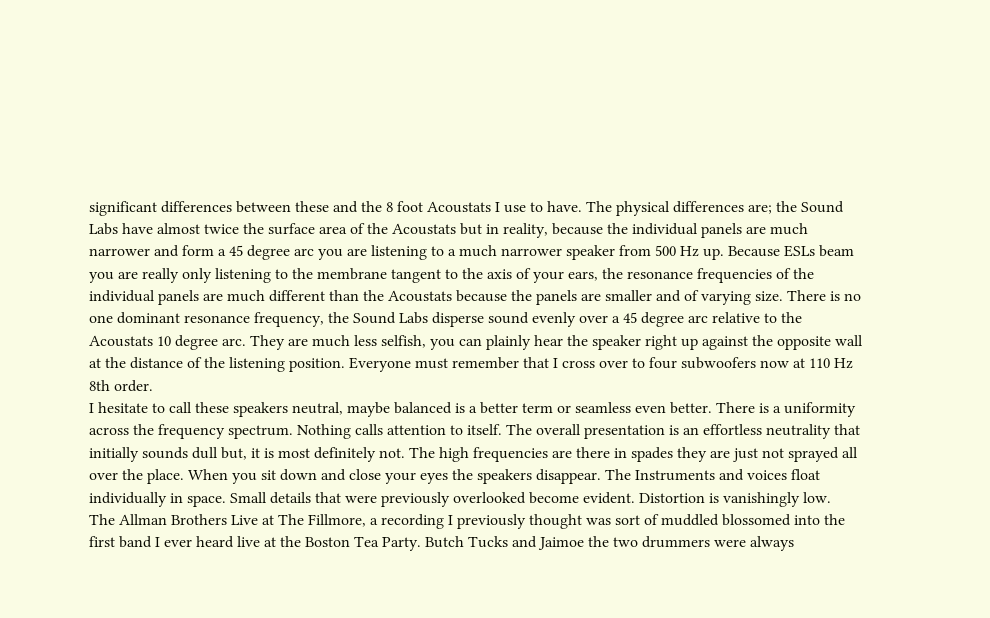significant differences between these and the 8 foot Acoustats I use to have. The physical differences are; the Sound Labs have almost twice the surface area of the Acoustats but in reality, because the individual panels are much narrower and form a 45 degree arc you are listening to a much narrower speaker from 500 Hz up. Because ESLs beam you are really only listening to the membrane tangent to the axis of your ears, the resonance frequencies of the individual panels are much different than the Acoustats because the panels are smaller and of varying size. There is no one dominant resonance frequency, the Sound Labs disperse sound evenly over a 45 degree arc relative to the Acoustats 10 degree arc. They are much less selfish, you can plainly hear the speaker right up against the opposite wall at the distance of the listening position. Everyone must remember that I cross over to four subwoofers now at 110 Hz 8th order.
I hesitate to call these speakers neutral, maybe balanced is a better term or seamless even better. There is a uniformity across the frequency spectrum. Nothing calls attention to itself. The overall presentation is an effortless neutrality that initially sounds dull but, it is most definitely not. The high frequencies are there in spades they are just not sprayed all over the place. When you sit down and close your eyes the speakers disappear. The Instruments and voices float individually in space. Small details that were previously overlooked become evident. Distortion is vanishingly low.
The Allman Brothers Live at The Fillmore, a recording I previously thought was sort of muddled blossomed into the first band I ever heard live at the Boston Tea Party. Butch Tucks and Jaimoe the two drummers were always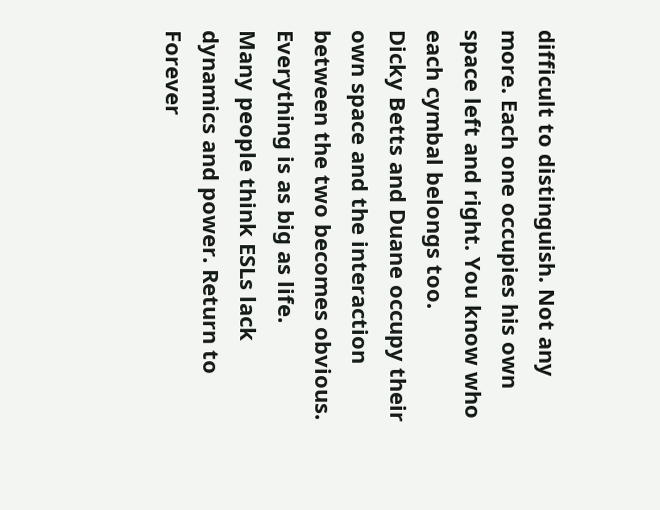difficult to distinguish. Not any more. Each one occupies his own space left and right. You know who each cymbal belongs too.
Dicky Betts and Duane occupy their own space and the interaction between the two becomes obvious. Everything is as big as life.
Many people think ESLs lack dynamics and power. Return to Forever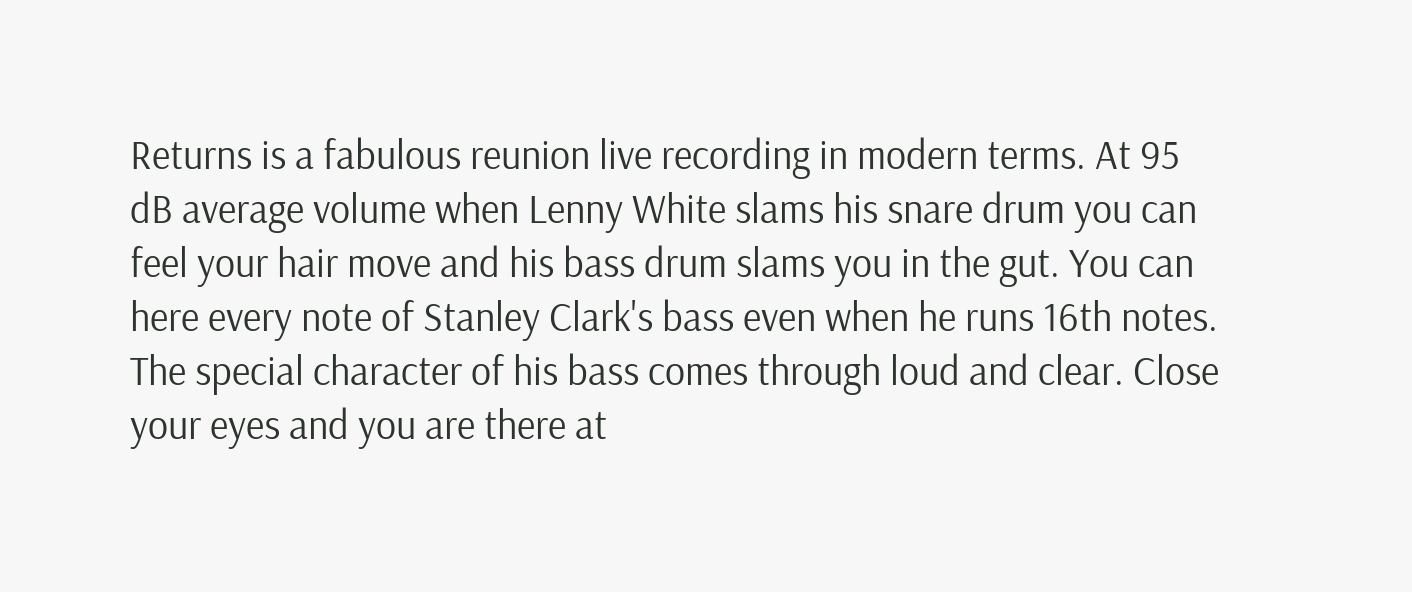Returns is a fabulous reunion live recording in modern terms. At 95 dB average volume when Lenny White slams his snare drum you can feel your hair move and his bass drum slams you in the gut. You can here every note of Stanley Clark's bass even when he runs 16th notes. The special character of his bass comes through loud and clear. Close your eyes and you are there at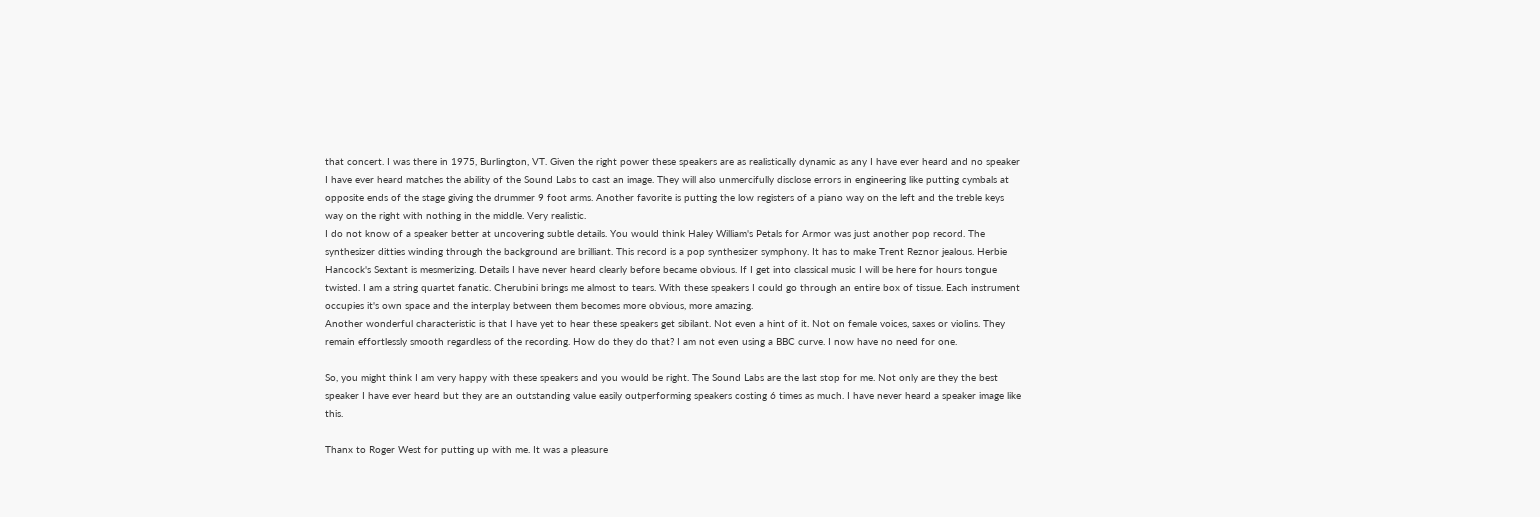that concert. I was there in 1975, Burlington, VT. Given the right power these speakers are as realistically dynamic as any I have ever heard and no speaker I have ever heard matches the ability of the Sound Labs to cast an image. They will also unmercifully disclose errors in engineering like putting cymbals at opposite ends of the stage giving the drummer 9 foot arms. Another favorite is putting the low registers of a piano way on the left and the treble keys way on the right with nothing in the middle. Very realistic.
I do not know of a speaker better at uncovering subtle details. You would think Haley William's Petals for Armor was just another pop record. The synthesizer ditties winding through the background are brilliant. This record is a pop synthesizer symphony. It has to make Trent Reznor jealous. Herbie Hancock's Sextant is mesmerizing. Details I have never heard clearly before became obvious. If I get into classical music I will be here for hours tongue twisted. I am a string quartet fanatic. Cherubini brings me almost to tears. With these speakers I could go through an entire box of tissue. Each instrument occupies it's own space and the interplay between them becomes more obvious, more amazing.
Another wonderful characteristic is that I have yet to hear these speakers get sibilant. Not even a hint of it. Not on female voices, saxes or violins. They remain effortlessly smooth regardless of the recording. How do they do that? I am not even using a BBC curve. I now have no need for one.

So, you might think I am very happy with these speakers and you would be right. The Sound Labs are the last stop for me. Not only are they the best speaker I have ever heard but they are an outstanding value easily outperforming speakers costing 6 times as much. I have never heard a speaker image like this.

Thanx to Roger West for putting up with me. It was a pleasure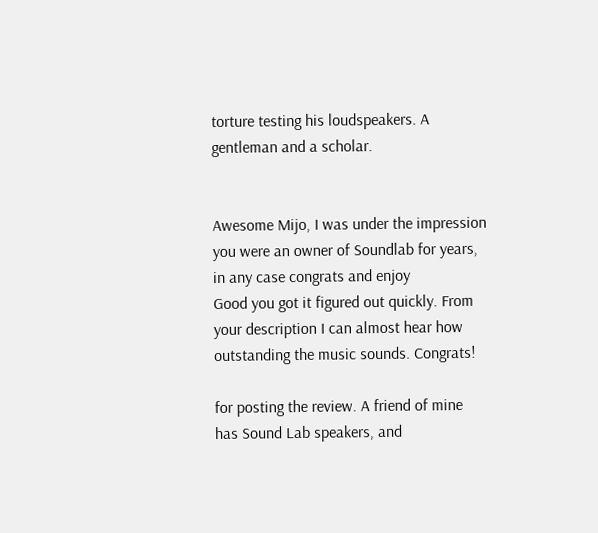torture testing his loudspeakers. A gentleman and a scholar.


Awesome Mijo, I was under the impression you were an owner of Soundlab for years, in any case congrats and enjoy
Good you got it figured out quickly. From your description I can almost hear how outstanding the music sounds. Congrats!

for posting the review. A friend of mine has Sound Lab speakers, and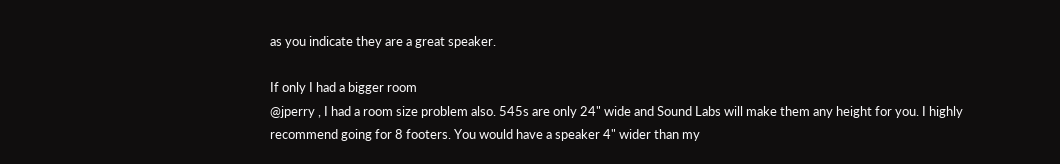as you indicate they are a great speaker.

If only I had a bigger room
@jperry , I had a room size problem also. 545s are only 24" wide and Sound Labs will make them any height for you. I highly recommend going for 8 footers. You would have a speaker 4" wider than my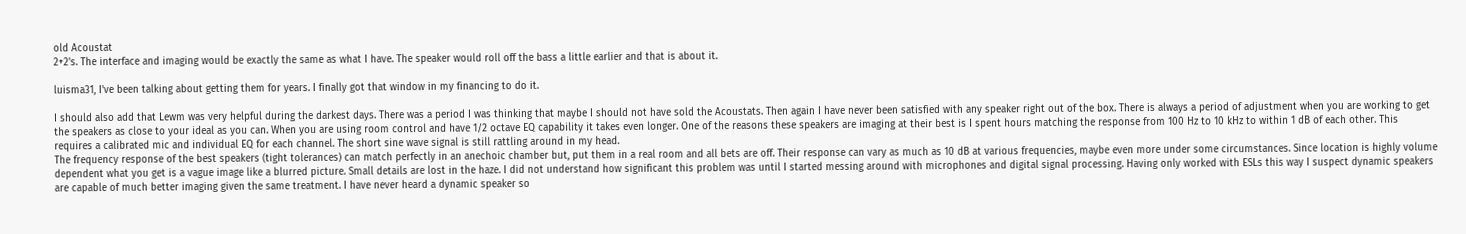old Acoustat
2+2's. The interface and imaging would be exactly the same as what I have. The speaker would roll off the bass a little earlier and that is about it.

luisma31, I've been talking about getting them for years. I finally got that window in my financing to do it.

I should also add that Lewm was very helpful during the darkest days. There was a period I was thinking that maybe I should not have sold the Acoustats. Then again I have never been satisfied with any speaker right out of the box. There is always a period of adjustment when you are working to get the speakers as close to your ideal as you can. When you are using room control and have 1/2 octave EQ capability it takes even longer. One of the reasons these speakers are imaging at their best is I spent hours matching the response from 100 Hz to 10 kHz to within 1 dB of each other. This requires a calibrated mic and individual EQ for each channel. The short sine wave signal is still rattling around in my head.
The frequency response of the best speakers (tight tolerances) can match perfectly in an anechoic chamber but, put them in a real room and all bets are off. Their response can vary as much as 10 dB at various frequencies, maybe even more under some circumstances. Since location is highly volume dependent what you get is a vague image like a blurred picture. Small details are lost in the haze. I did not understand how significant this problem was until I started messing around with microphones and digital signal processing. Having only worked with ESLs this way I suspect dynamic speakers are capable of much better imaging given the same treatment. I have never heard a dynamic speaker so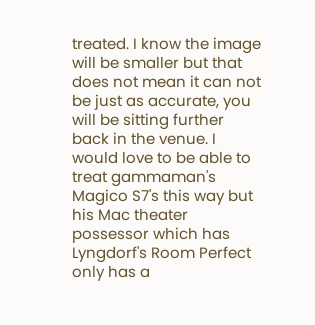treated. I know the image will be smaller but that does not mean it can not be just as accurate, you will be sitting further back in the venue. I would love to be able to treat gammaman's Magico S7's this way but his Mac theater possessor which has Lyngdorf's Room Perfect only has a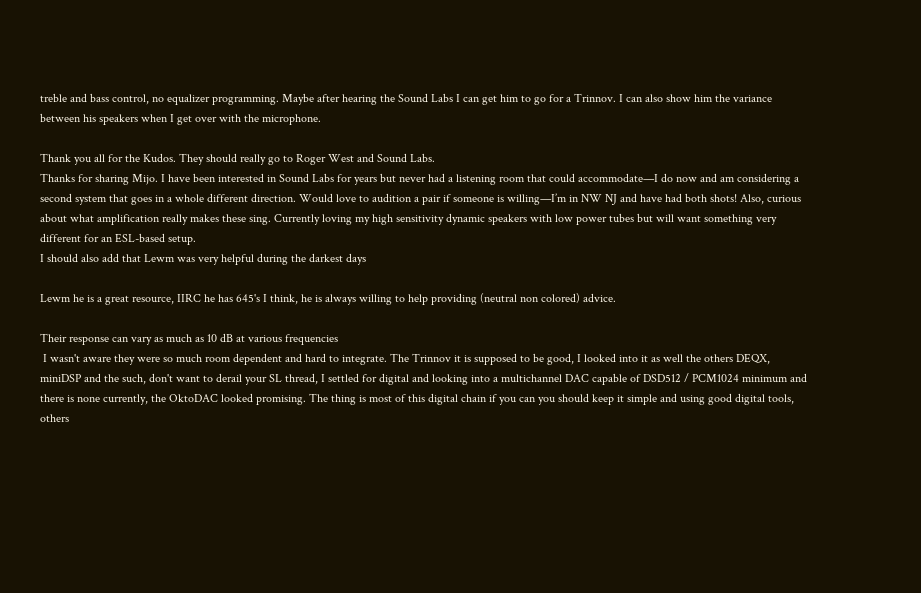treble and bass control, no equalizer programming. Maybe after hearing the Sound Labs I can get him to go for a Trinnov. I can also show him the variance between his speakers when I get over with the microphone.

Thank you all for the Kudos. They should really go to Roger West and Sound Labs.
Thanks for sharing Mijo. I have been interested in Sound Labs for years but never had a listening room that could accommodate—I do now and am considering a second system that goes in a whole different direction. Would love to audition a pair if someone is willing—I’m in NW NJ and have had both shots! Also, curious about what amplification really makes these sing. Currently loving my high sensitivity dynamic speakers with low power tubes but will want something very different for an ESL-based setup.
I should also add that Lewm was very helpful during the darkest days

Lewm he is a great resource, IIRC he has 645's I think, he is always willing to help providing (neutral non colored) advice.

Their response can vary as much as 10 dB at various frequencies
 I wasn't aware they were so much room dependent and hard to integrate. The Trinnov it is supposed to be good, I looked into it as well the others DEQX, miniDSP and the such, don't want to derail your SL thread, I settled for digital and looking into a multichannel DAC capable of DSD512 / PCM1024 minimum and there is none currently, the OktoDAC looked promising. The thing is most of this digital chain if you can you should keep it simple and using good digital tools, others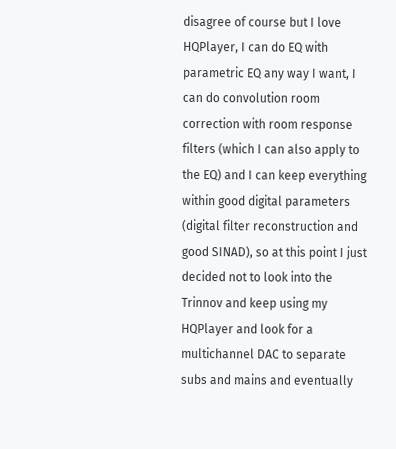disagree of course but I love HQPlayer, I can do EQ with parametric EQ any way I want, I can do convolution room correction with room response filters (which I can also apply to the EQ) and I can keep everything within good digital parameters (digital filter reconstruction and good SINAD), so at this point I just decided not to look into the Trinnov and keep using my HQPlayer and look for a multichannel DAC to separate subs and mains and eventually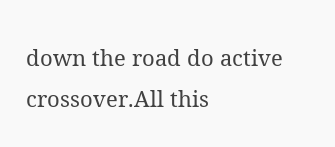down the road do active crossover.All this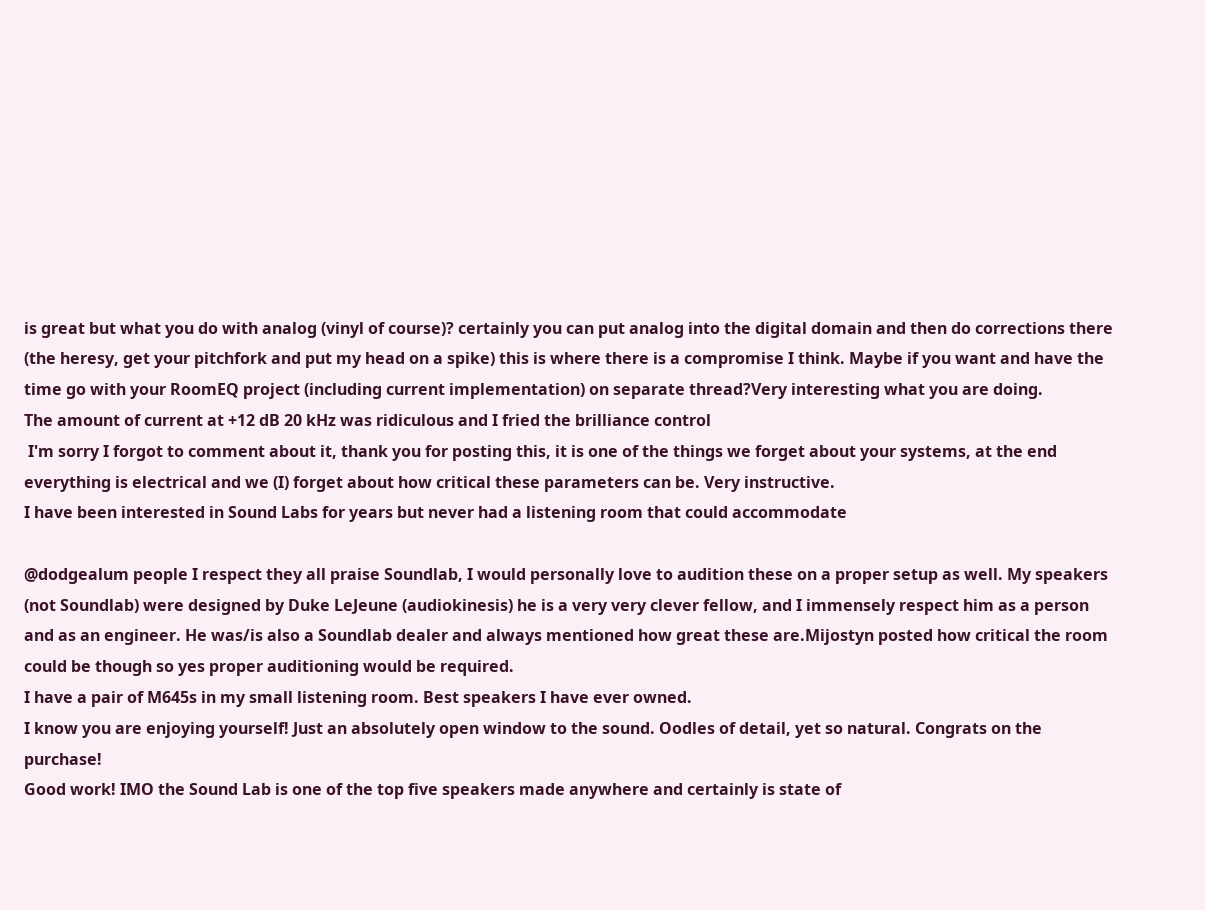is great but what you do with analog (vinyl of course)? certainly you can put analog into the digital domain and then do corrections there (the heresy, get your pitchfork and put my head on a spike) this is where there is a compromise I think. Maybe if you want and have the time go with your RoomEQ project (including current implementation) on separate thread?Very interesting what you are doing.
The amount of current at +12 dB 20 kHz was ridiculous and I fried the brilliance control
 I'm sorry I forgot to comment about it, thank you for posting this, it is one of the things we forget about your systems, at the end everything is electrical and we (I) forget about how critical these parameters can be. Very instructive.
I have been interested in Sound Labs for years but never had a listening room that could accommodate

@dodgealum people I respect they all praise Soundlab, I would personally love to audition these on a proper setup as well. My speakers (not Soundlab) were designed by Duke LeJeune (audiokinesis) he is a very very clever fellow, and I immensely respect him as a person and as an engineer. He was/is also a Soundlab dealer and always mentioned how great these are.Mijostyn posted how critical the room could be though so yes proper auditioning would be required.
I have a pair of M645s in my small listening room. Best speakers I have ever owned.
I know you are enjoying yourself! Just an absolutely open window to the sound. Oodles of detail, yet so natural. Congrats on the purchase!
Good work! IMO the Sound Lab is one of the top five speakers made anywhere and certainly is state of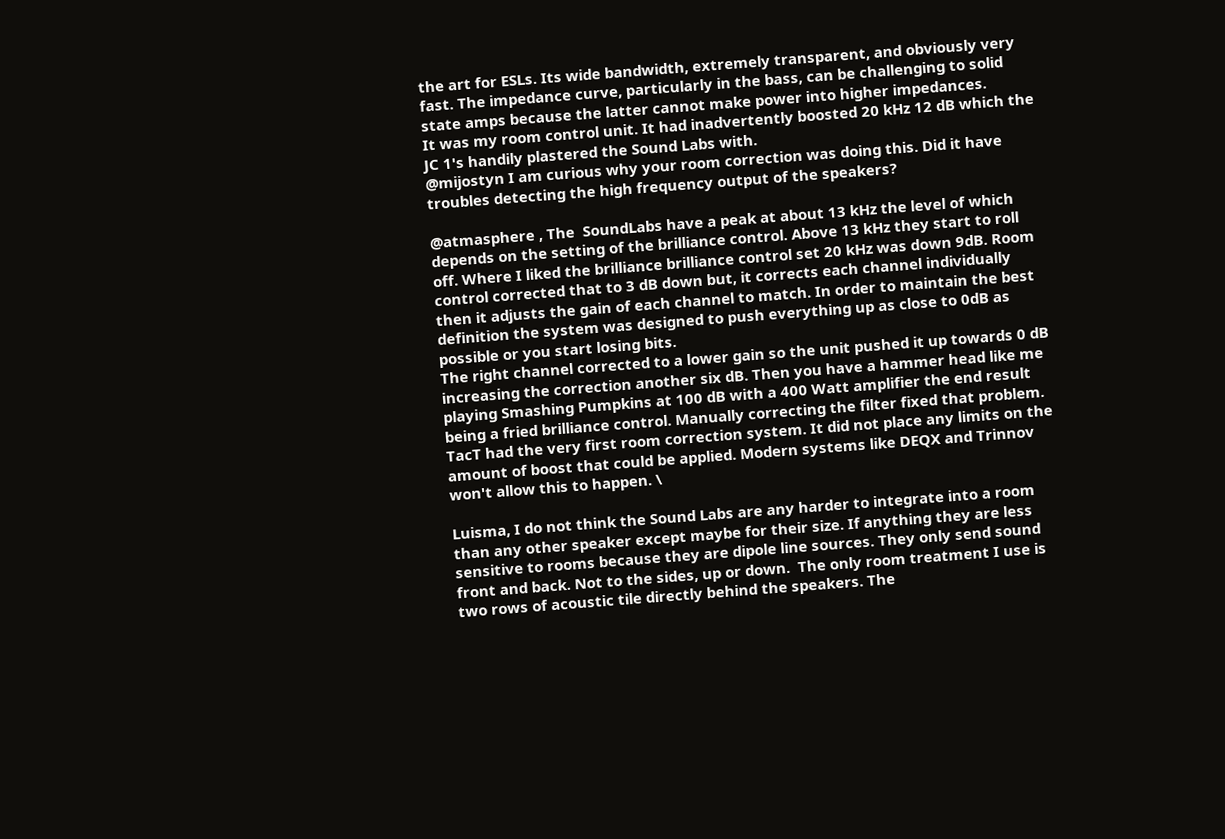the art for ESLs. Its wide bandwidth, extremely transparent, and obviously very fast. The impedance curve, particularly in the bass, can be challenging to solid state amps because the latter cannot make power into higher impedances.
It was my room control unit. It had inadvertently boosted 20 kHz 12 dB which the JC 1's handily plastered the Sound Labs with.
@mijostyn I am curious why your room correction was doing this. Did it have troubles detecting the high frequency output of the speakers?

@atmasphere , The  SoundLabs have a peak at about 13 kHz the level of which depends on the setting of the brilliance control. Above 13 kHz they start to roll off. Where I liked the brilliance brilliance control set 20 kHz was down 9dB. Room control corrected that to 3 dB down but, it corrects each channel individually then it adjusts the gain of each channel to match. In order to maintain the best definition the system was designed to push everything up as close to 0dB as possible or you start losing bits.
The right channel corrected to a lower gain so the unit pushed it up towards 0 dB increasing the correction another six dB. Then you have a hammer head like me playing Smashing Pumpkins at 100 dB with a 400 Watt amplifier the end result being a fried brilliance control. Manually correcting the filter fixed that problem. TacT had the very first room correction system. It did not place any limits on the amount of boost that could be applied. Modern systems like DEQX and Trinnov won't allow this to happen. \

Luisma, I do not think the Sound Labs are any harder to integrate into a room than any other speaker except maybe for their size. If anything they are less sensitive to rooms because they are dipole line sources. They only send sound front and back. Not to the sides, up or down.  The only room treatment I use is two rows of acoustic tile directly behind the speakers. The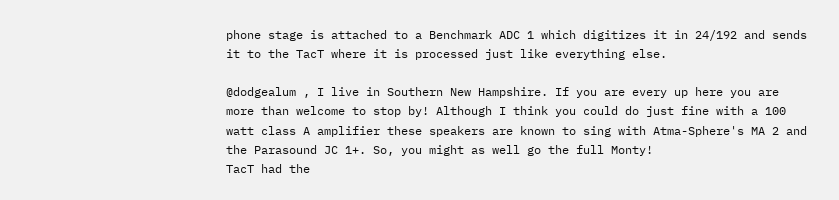phone stage is attached to a Benchmark ADC 1 which digitizes it in 24/192 and sends it to the TacT where it is processed just like everything else.

@dodgealum , I live in Southern New Hampshire. If you are every up here you are more than welcome to stop by! Although I think you could do just fine with a 100 watt class A amplifier these speakers are known to sing with Atma-Sphere's MA 2 and the Parasound JC 1+. So, you might as well go the full Monty!
TacT had the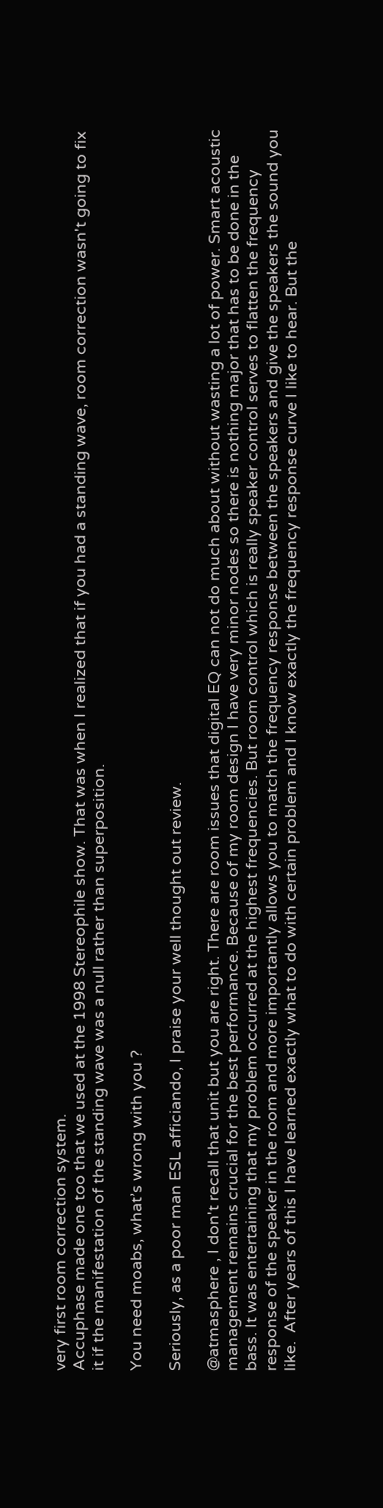very first room correction system.
Accuphase made one too that we used at the 1998 Stereophile show. That was when I realized that if you had a standing wave, room correction wasn't going to fix it if the manifestation of the standing wave was a null rather than superposition.

You need moabs, what’s wrong with you ?

Seriously, as a poor man ESL afficiando, I praise your well thought out review.

@atmasphere , I don't recall that unit but you are right. There are room issues that digital EQ can not do much about without wasting a lot of power. Smart acoustic management remains crucial for the best performance. Because of my room design I have very minor nodes so there is nothing major that has to be done in the bass. It was entertaining that my problem occurred at the highest frequencies. But room control which is really speaker control serves to flatten the frequency response of the speaker in the room and more importantly allows you to match the frequency response between the speakers and give the speakers the sound you like.  After years of this I have learned exactly what to do with certain problem and I know exactly the frequency response curve I like to hear. But the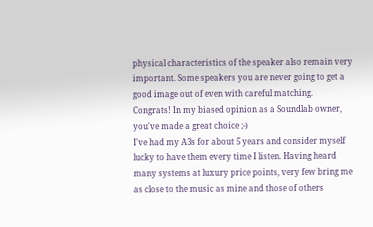physical characteristics of the speaker also remain very important. Some speakers you are never going to get a good image out of even with careful matching.
Congrats! In my biased opinion as a Soundlab owner, you've made a great choice ;-)
I've had my A3s for about 5 years and consider myself lucky to have them every time I listen. Having heard many systems at luxury price points, very few bring me as close to the music as mine and those of others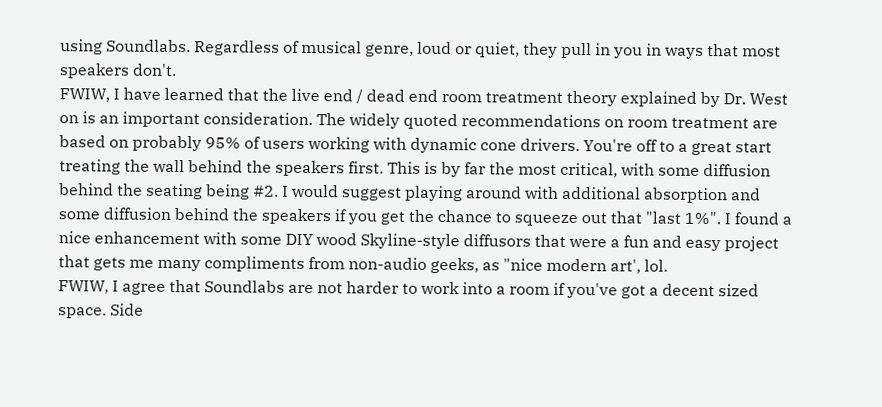using Soundlabs. Regardless of musical genre, loud or quiet, they pull in you in ways that most speakers don't.
FWIW, I have learned that the live end / dead end room treatment theory explained by Dr. West on is an important consideration. The widely quoted recommendations on room treatment are based on probably 95% of users working with dynamic cone drivers. You're off to a great start treating the wall behind the speakers first. This is by far the most critical, with some diffusion behind the seating being #2. I would suggest playing around with additional absorption and some diffusion behind the speakers if you get the chance to squeeze out that "last 1%". I found a nice enhancement with some DIY wood Skyline-style diffusors that were a fun and easy project that gets me many compliments from non-audio geeks, as "nice modern art', lol.
FWIW, I agree that Soundlabs are not harder to work into a room if you've got a decent sized space. Side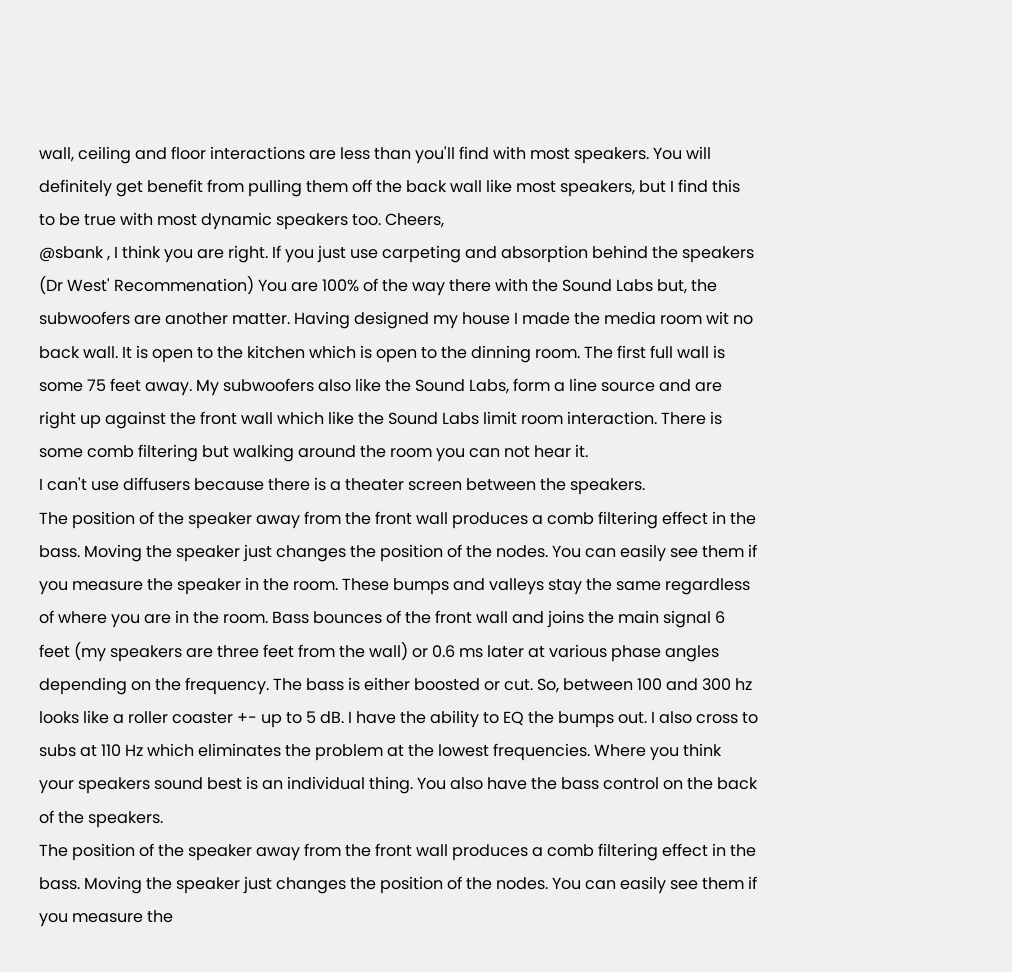wall, ceiling and floor interactions are less than you'll find with most speakers. You will definitely get benefit from pulling them off the back wall like most speakers, but I find this to be true with most dynamic speakers too. Cheers,
@sbank , I think you are right. If you just use carpeting and absorption behind the speakers (Dr West' Recommenation) You are 100% of the way there with the Sound Labs but, the subwoofers are another matter. Having designed my house I made the media room wit no back wall. It is open to the kitchen which is open to the dinning room. The first full wall is some 75 feet away. My subwoofers also like the Sound Labs, form a line source and are right up against the front wall which like the Sound Labs limit room interaction. There is some comb filtering but walking around the room you can not hear it.
I can't use diffusers because there is a theater screen between the speakers.
The position of the speaker away from the front wall produces a comb filtering effect in the bass. Moving the speaker just changes the position of the nodes. You can easily see them if you measure the speaker in the room. These bumps and valleys stay the same regardless of where you are in the room. Bass bounces of the front wall and joins the main signal 6 feet (my speakers are three feet from the wall) or 0.6 ms later at various phase angles depending on the frequency. The bass is either boosted or cut. So, between 100 and 300 hz looks like a roller coaster +- up to 5 dB. I have the ability to EQ the bumps out. I also cross to subs at 110 Hz which eliminates the problem at the lowest frequencies. Where you think your speakers sound best is an individual thing. You also have the bass control on the back of the speakers.
The position of the speaker away from the front wall produces a comb filtering effect in the bass. Moving the speaker just changes the position of the nodes. You can easily see them if you measure the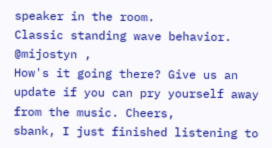speaker in the room.
Classic standing wave behavior.
@mijostyn ,
How's it going there? Give us an update if you can pry yourself away from the music. Cheers,
sbank, I just finished listening to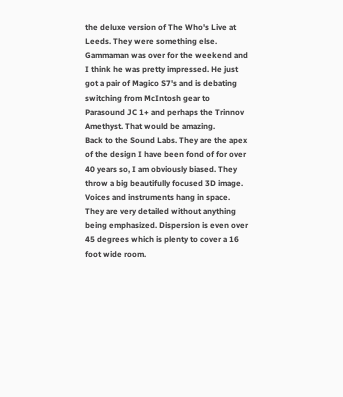the deluxe version of The Who's Live at Leeds. They were something else. Gammaman was over for the weekend and I think he was pretty impressed. He just got a pair of Magico S7's and is debating switching from McIntosh gear to Parasound JC 1+ and perhaps the Trinnov Amethyst. That would be amazing.
Back to the Sound Labs. They are the apex of the design I have been fond of for over 40 years so, I am obviously biased. They throw a big beautifully focused 3D image. Voices and instruments hang in space. They are very detailed without anything being emphasized. Dispersion is even over 45 degrees which is plenty to cover a 16 foot wide room.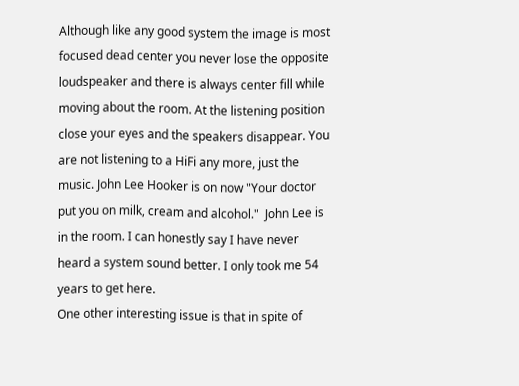Although like any good system the image is most focused dead center you never lose the opposite loudspeaker and there is always center fill while moving about the room. At the listening position close your eyes and the speakers disappear. You are not listening to a HiFi any more, just the music. John Lee Hooker is on now "Your doctor put you on milk, cream and alcohol."  John Lee is in the room. I can honestly say I have never heard a system sound better. I only took me 54 years to get here.
One other interesting issue is that in spite of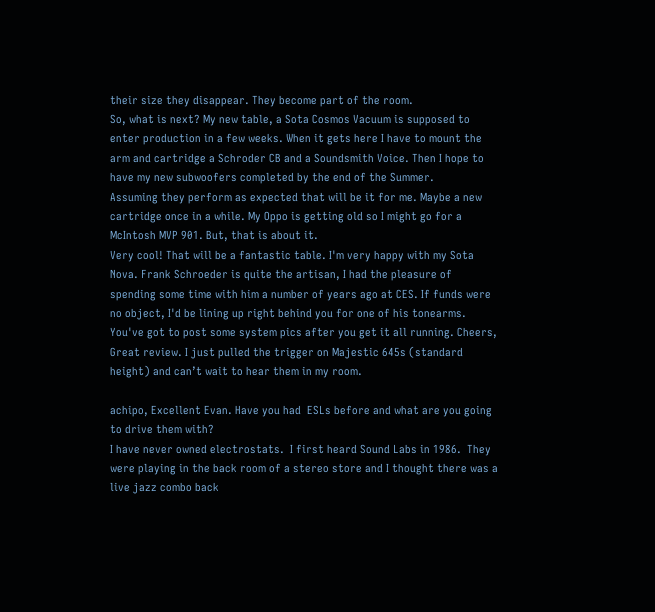their size they disappear. They become part of the room.
So, what is next? My new table, a Sota Cosmos Vacuum is supposed to enter production in a few weeks. When it gets here I have to mount the arm and cartridge a Schroder CB and a Soundsmith Voice. Then I hope to have my new subwoofers completed by the end of the Summer.
Assuming they perform as expected that will be it for me. Maybe a new cartridge once in a while. My Oppo is getting old so I might go for a McIntosh MVP 901. But, that is about it.
Very cool! That will be a fantastic table. I'm very happy with my Sota Nova. Frank Schroeder is quite the artisan, I had the pleasure of spending some time with him a number of years ago at CES. If funds were no object, I'd be lining up right behind you for one of his tonearms.
You've got to post some system pics after you get it all running. Cheers,
Great review. I just pulled the trigger on Majestic 645s (standard height) and can’t wait to hear them in my room.

achipo, Excellent Evan. Have you had  ESLs before and what are you going to drive them with?
I have never owned electrostats.  I first heard Sound Labs in 1986.  They were playing in the back room of a stereo store and I thought there was a live jazz combo back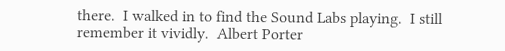there.  I walked in to find the Sound Labs playing.  I still remember it vividly.  Albert Porter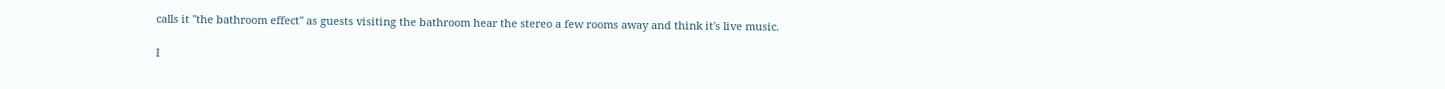calls it "the bathroom effect" as guests visiting the bathroom hear the stereo a few rooms away and think it's live music.

I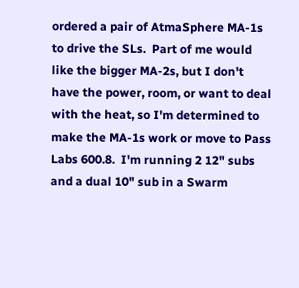ordered a pair of AtmaSphere MA-1s to drive the SLs.  Part of me would like the bigger MA-2s, but I don't have the power, room, or want to deal with the heat, so I'm determined to make the MA-1s work or move to Pass Labs 600.8.  I'm running 2 12" subs and a dual 10" sub in a Swarm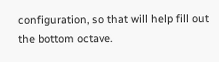configuration, so that will help fill out the bottom octave.